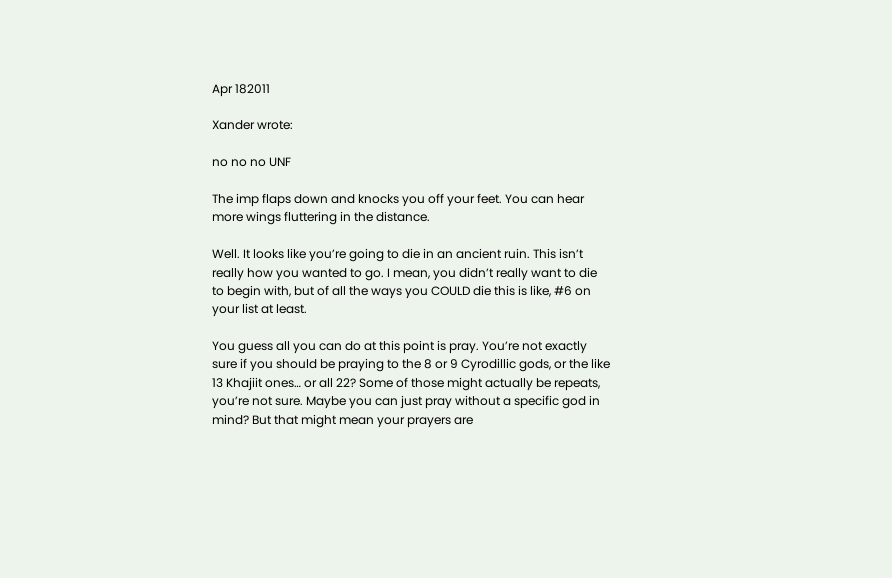Apr 182011

Xander wrote:

no no no UNF

The imp flaps down and knocks you off your feet. You can hear more wings fluttering in the distance.

Well. It looks like you’re going to die in an ancient ruin. This isn’t really how you wanted to go. I mean, you didn’t really want to die to begin with, but of all the ways you COULD die this is like, #6 on your list at least.

You guess all you can do at this point is pray. You’re not exactly sure if you should be praying to the 8 or 9 Cyrodillic gods, or the like 13 Khajiit ones… or all 22? Some of those might actually be repeats, you’re not sure. Maybe you can just pray without a specific god in mind? But that might mean your prayers are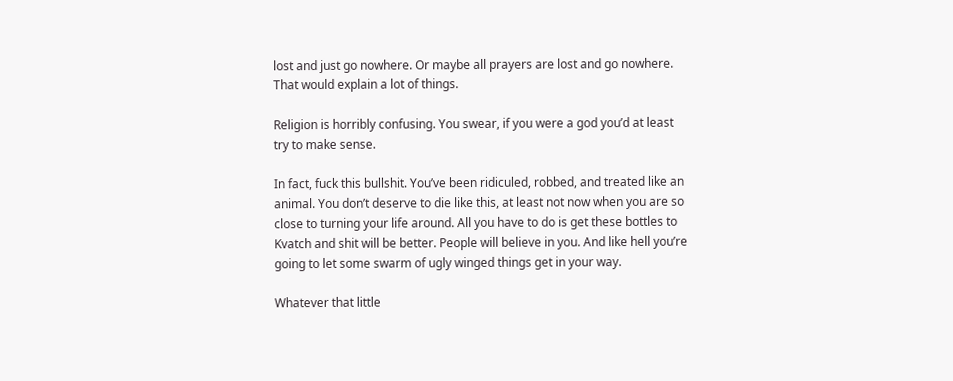lost and just go nowhere. Or maybe all prayers are lost and go nowhere. That would explain a lot of things.

Religion is horribly confusing. You swear, if you were a god you’d at least try to make sense.

In fact, fuck this bullshit. You’ve been ridiculed, robbed, and treated like an animal. You don’t deserve to die like this, at least not now when you are so close to turning your life around. All you have to do is get these bottles to Kvatch and shit will be better. People will believe in you. And like hell you’re going to let some swarm of ugly winged things get in your way.

Whatever that little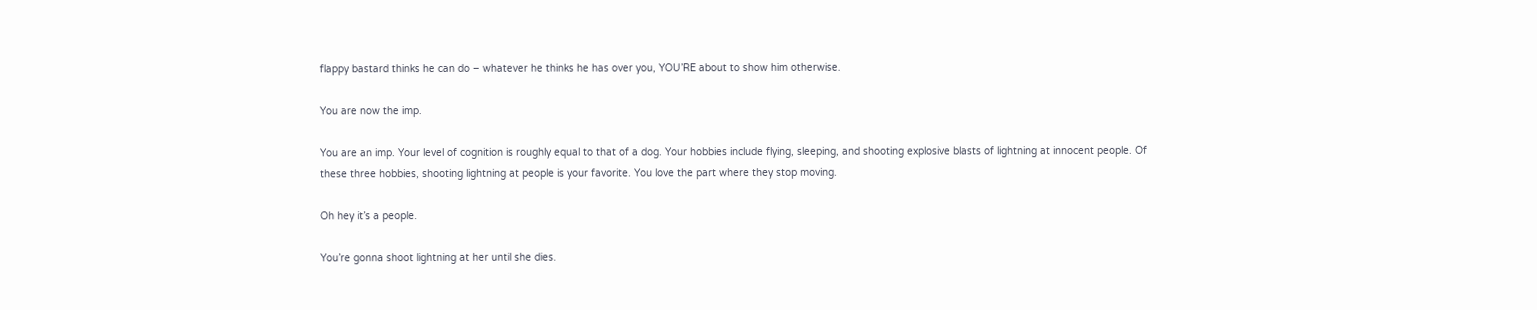flappy bastard thinks he can do – whatever he thinks he has over you, YOU’RE about to show him otherwise.

You are now the imp.

You are an imp. Your level of cognition is roughly equal to that of a dog. Your hobbies include flying, sleeping, and shooting explosive blasts of lightning at innocent people. Of these three hobbies, shooting lightning at people is your favorite. You love the part where they stop moving.

Oh hey it’s a people.

You’re gonna shoot lightning at her until she dies.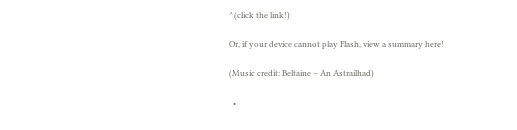^(click the link!)

Or, if your device cannot play Flash, view a summary here!

(Music credit: Beltaine – An Astrailhad)

  •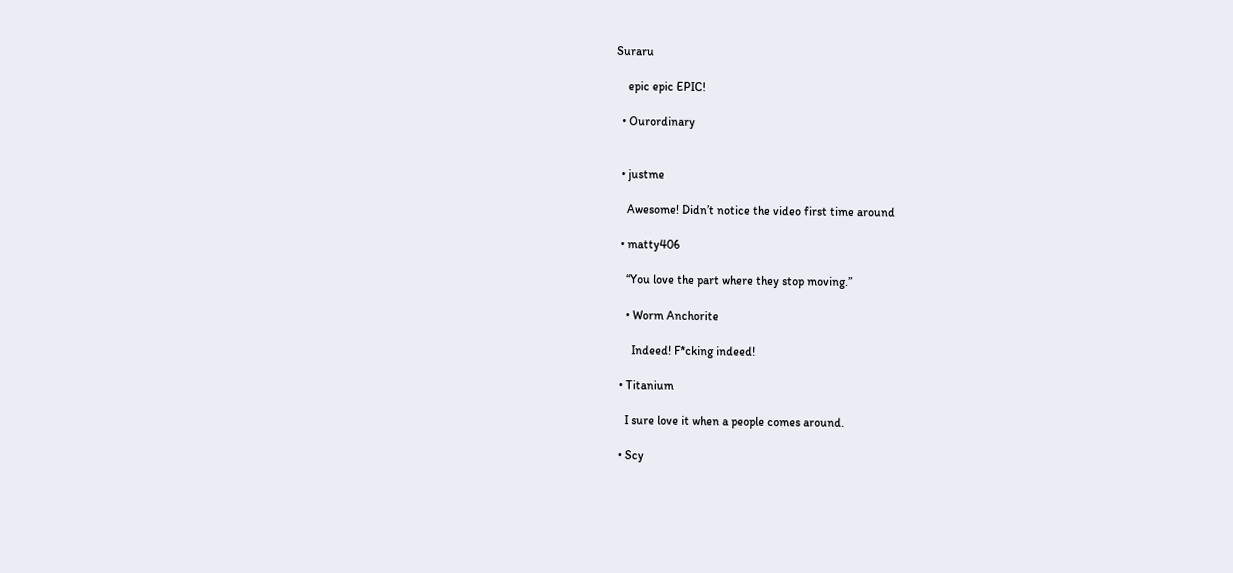Suraru

    epic epic EPIC!

  • Ourordinary


  • justme

    Awesome! Didn’t notice the video first time around

  • matty406

    “You love the part where they stop moving.”

    • Worm Anchorite

      Indeed! F*cking indeed!

  • Titanium

    I sure love it when a people comes around.

  • Scy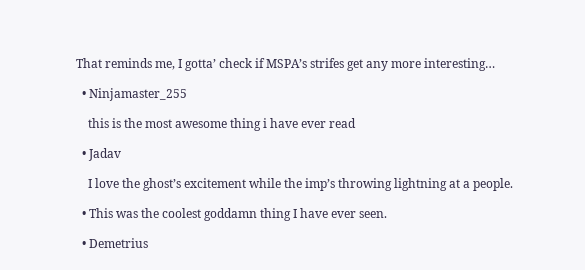That reminds me, I gotta’ check if MSPA’s strifes get any more interesting…

  • Ninjamaster_255

    this is the most awesome thing i have ever read

  • Jadav

    I love the ghost’s excitement while the imp’s throwing lightning at a people.

  • This was the coolest goddamn thing I have ever seen.

  • Demetrius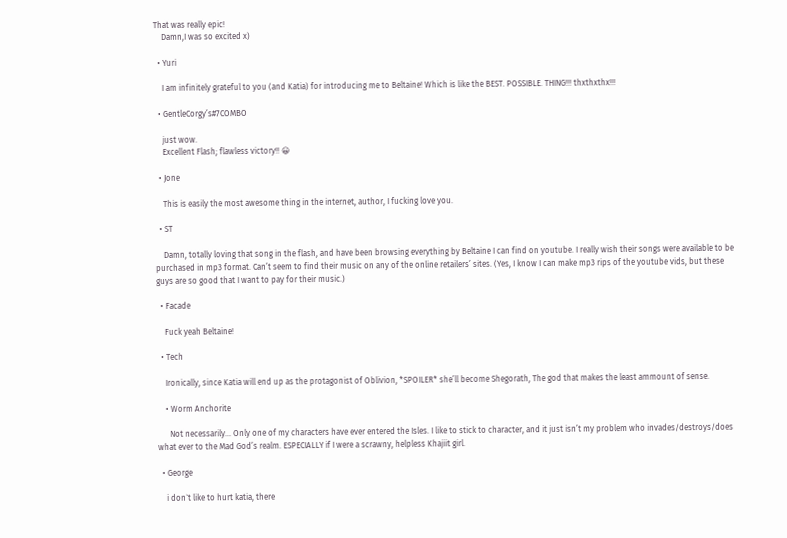That was really epic!
    Damn,I was so excited x)

  • Yuri

    I am infinitely grateful to you (and Katia) for introducing me to Beltaine! Which is like the BEST. POSSIBLE. THING!!! thxthxthx!!!

  • GentleCorgy’s#7COMBO

    just wow.
    Excellent Flash; flawless victory!! 😀

  • Jone

    This is easily the most awesome thing in the internet, author, I fucking love you.

  • ST

    Damn, totally loving that song in the flash, and have been browsing everything by Beltaine I can find on youtube. I really wish their songs were available to be purchased in mp3 format. Can’t seem to find their music on any of the online retailers’ sites. (Yes, I know I can make mp3 rips of the youtube vids, but these guys are so good that I want to pay for their music.)

  • Facade

    Fuck yeah Beltaine!

  • Tech

    Ironically, since Katia will end up as the protagonist of Oblivion, *SPOILER* she’ll become Shegorath, The god that makes the least ammount of sense.

    • Worm Anchorite

      Not necessarily… Only one of my characters have ever entered the Isles. I like to stick to character, and it just isn’t my problem who invades/destroys/does what ever to the Mad God’s realm. ESPECIALLY if I were a scrawny, helpless Khajiit girl.

  • George

    i don`t like to hurt katia, there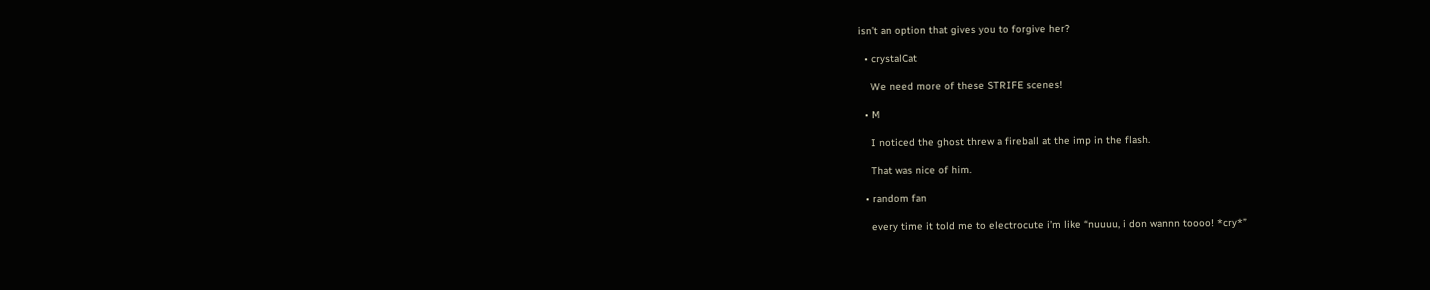isn’t an option that gives you to forgive her?

  • crystalCat

    We need more of these STRIFE scenes!

  • M

    I noticed the ghost threw a fireball at the imp in the flash.

    That was nice of him.

  • random fan

    every time it told me to electrocute i’m like “nuuuu, i don wannn toooo! *cry*”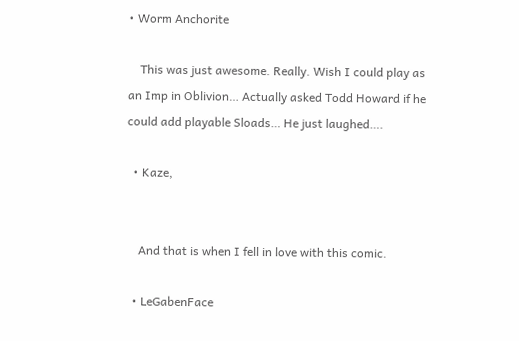• Worm Anchorite

    This was just awesome. Really. Wish I could play as an Imp in Oblivion… Actually asked Todd Howard if he could add playable Sloads… He just laughed….

  • Kaze,


    And that is when I fell in love with this comic.

  • LeGabenFace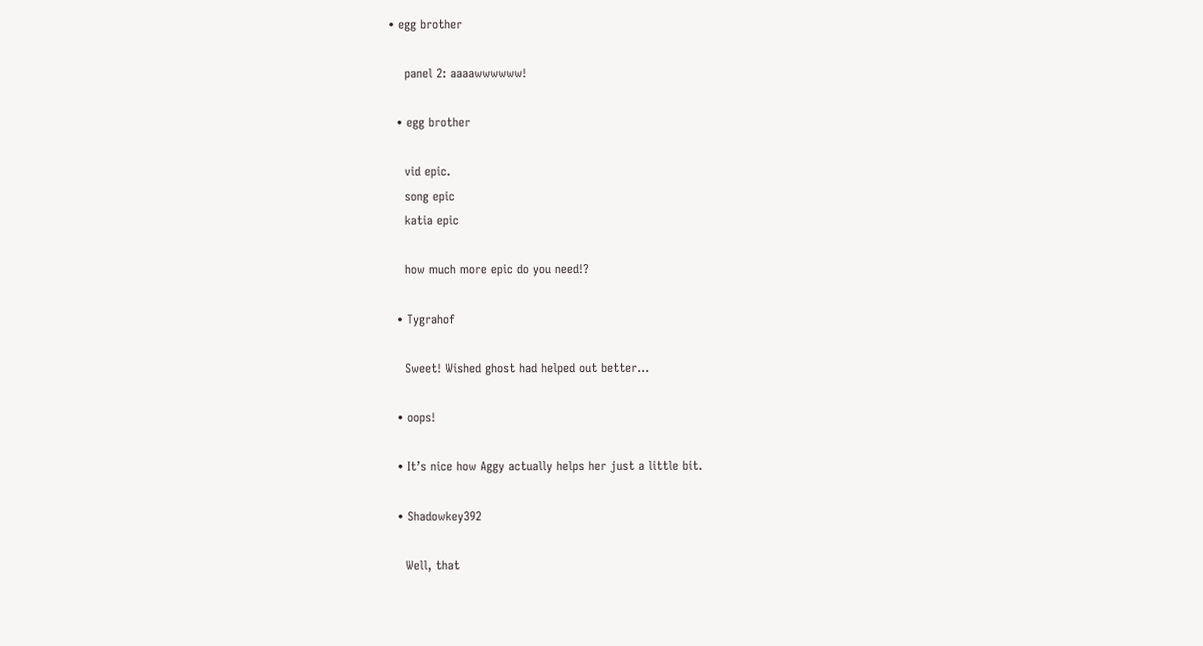• egg brother

    panel 2: aaaawwwwww!

  • egg brother

    vid epic.
    song epic
    katia epic

    how much more epic do you need!?

  • Tygrahof

    Sweet! Wished ghost had helped out better…

  • oops!

  • It’s nice how Aggy actually helps her just a little bit.

  • Shadowkey392

    Well, that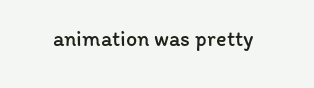animation was pretty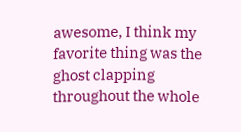awesome, I think my favorite thing was the ghost clapping throughout the whole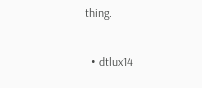thing.

  • dtlux14